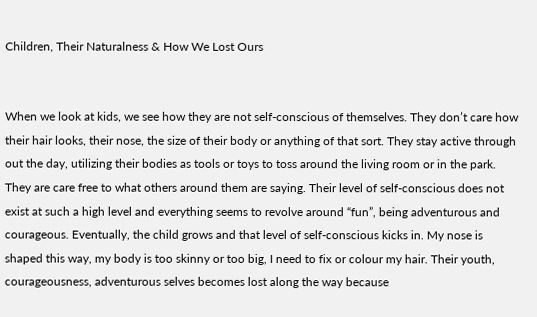Children, Their Naturalness & How We Lost Ours


When we look at kids, we see how they are not self-conscious of themselves. They don’t care how their hair looks, their nose, the size of their body or anything of that sort. They stay active through out the day, utilizing their bodies as tools or toys to toss around the living room or in the park. They are care free to what others around them are saying. Their level of self-conscious does not exist at such a high level and everything seems to revolve around “fun”, being adventurous and courageous. Eventually, the child grows and that level of self-conscious kicks in. My nose is shaped this way, my body is too skinny or too big, I need to fix or colour my hair. Their youth, courageousness, adventurous selves becomes lost along the way because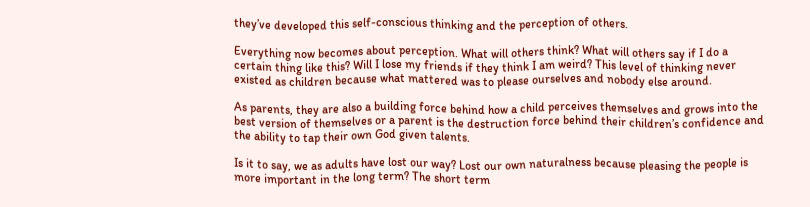they’ve developed this self-conscious thinking and the perception of others.

Everything now becomes about perception. What will others think? What will others say if I do a certain thing like this? Will I lose my friends if they think I am weird? This level of thinking never existed as children because what mattered was to please ourselves and nobody else around.

As parents, they are also a building force behind how a child perceives themselves and grows into the best version of themselves or a parent is the destruction force behind their children’s confidence and the ability to tap their own God given talents.

Is it to say, we as adults have lost our way? Lost our own naturalness because pleasing the people is more important in the long term? The short term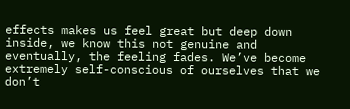effects makes us feel great but deep down inside, we know this not genuine and eventually, the feeling fades. We’ve become extremely self-conscious of ourselves that we don’t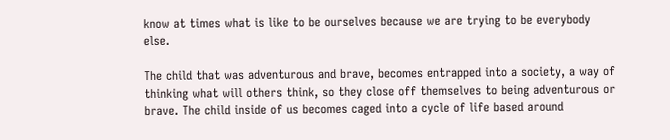know at times what is like to be ourselves because we are trying to be everybody else.

The child that was adventurous and brave, becomes entrapped into a society, a way of thinking what will others think, so they close off themselves to being adventurous or brave. The child inside of us becomes caged into a cycle of life based around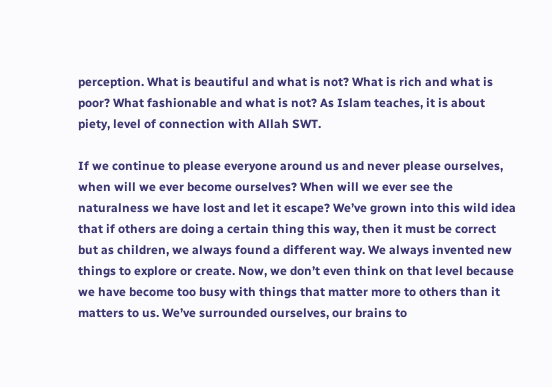perception. What is beautiful and what is not? What is rich and what is poor? What fashionable and what is not? As Islam teaches, it is about piety, level of connection with Allah SWT.

If we continue to please everyone around us and never please ourselves, when will we ever become ourselves? When will we ever see the naturalness we have lost and let it escape? We’ve grown into this wild idea that if others are doing a certain thing this way, then it must be correct but as children, we always found a different way. We always invented new things to explore or create. Now, we don’t even think on that level because we have become too busy with things that matter more to others than it matters to us. We’ve surrounded ourselves, our brains to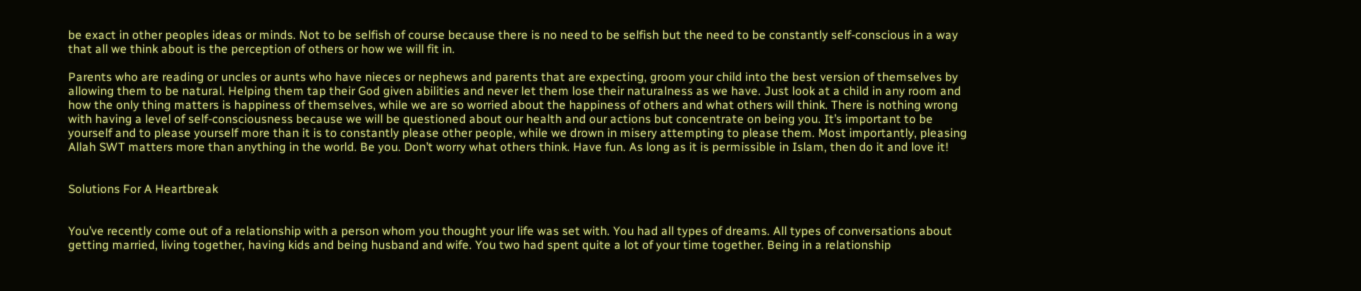be exact in other peoples ideas or minds. Not to be selfish of course because there is no need to be selfish but the need to be constantly self-conscious in a way that all we think about is the perception of others or how we will fit in.

Parents who are reading or uncles or aunts who have nieces or nephews and parents that are expecting, groom your child into the best version of themselves by allowing them to be natural. Helping them tap their God given abilities and never let them lose their naturalness as we have. Just look at a child in any room and how the only thing matters is happiness of themselves, while we are so worried about the happiness of others and what others will think. There is nothing wrong with having a level of self-consciousness because we will be questioned about our health and our actions but concentrate on being you. It’s important to be yourself and to please yourself more than it is to constantly please other people, while we drown in misery attempting to please them. Most importantly, pleasing Allah SWT matters more than anything in the world. Be you. Don’t worry what others think. Have fun. As long as it is permissible in Islam, then do it and love it!


Solutions For A Heartbreak


You’ve recently come out of a relationship with a person whom you thought your life was set with. You had all types of dreams. All types of conversations about getting married, living together, having kids and being husband and wife. You two had spent quite a lot of your time together. Being in a relationship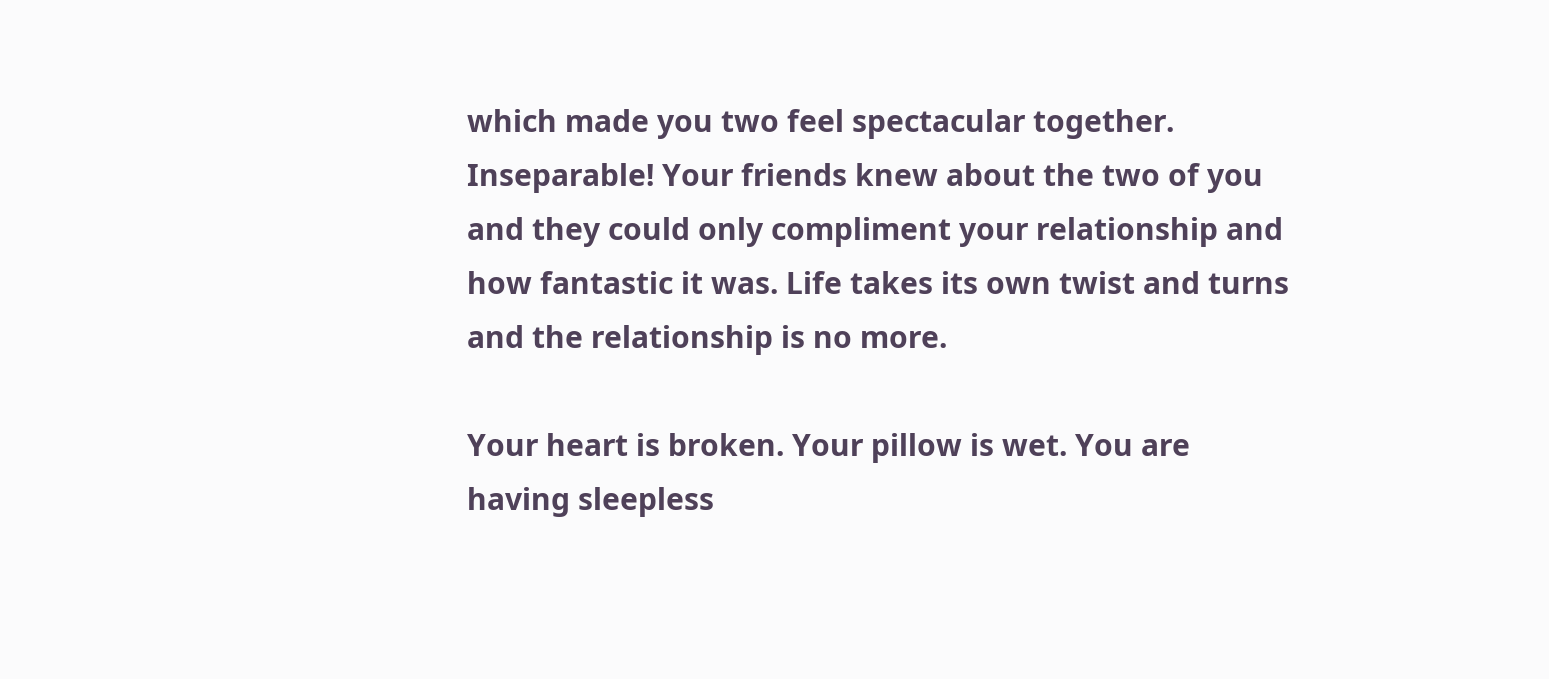which made you two feel spectacular together. Inseparable! Your friends knew about the two of you and they could only compliment your relationship and how fantastic it was. Life takes its own twist and turns and the relationship is no more.

Your heart is broken. Your pillow is wet. You are having sleepless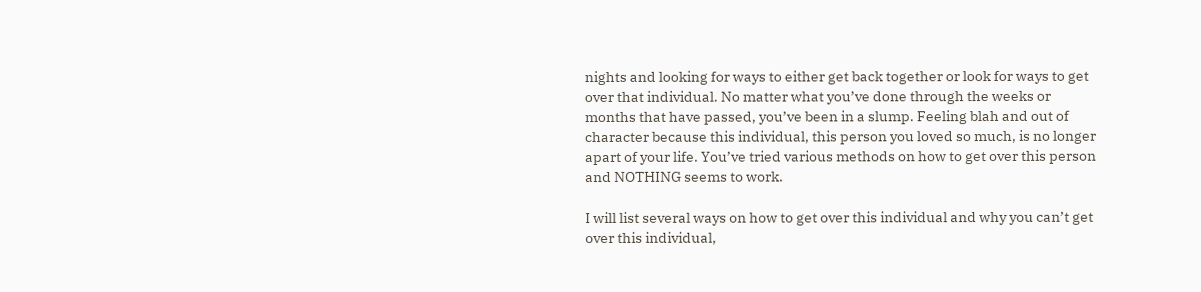nights and looking for ways to either get back together or look for ways to get over that individual. No matter what you’ve done through the weeks or months that have passed, you’ve been in a slump. Feeling blah and out of character because this individual, this person you loved so much, is no longer apart of your life. You’ve tried various methods on how to get over this person and NOTHING seems to work.

I will list several ways on how to get over this individual and why you can’t get over this individual,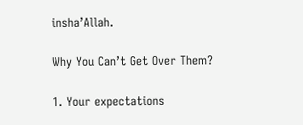insha’Allah.

Why You Can’t Get Over Them?

1. Your expectations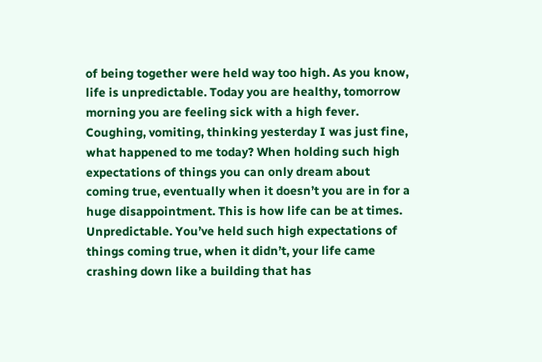of being together were held way too high. As you know, life is unpredictable. Today you are healthy, tomorrow morning you are feeling sick with a high fever. Coughing, vomiting, thinking yesterday I was just fine, what happened to me today? When holding such high expectations of things you can only dream about coming true, eventually when it doesn’t you are in for a huge disappointment. This is how life can be at times. Unpredictable. You’ve held such high expectations of things coming true, when it didn’t, your life came crashing down like a building that has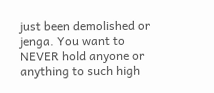just been demolished or jenga. You want to NEVER hold anyone or anything to such high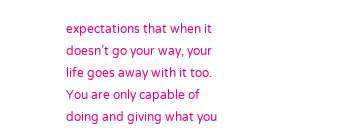expectations that when it doesn’t go your way, your life goes away with it too. You are only capable of doing and giving what you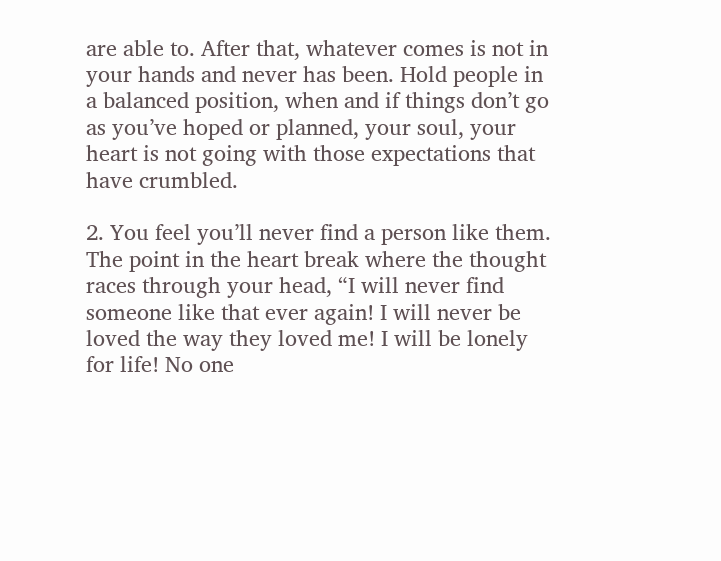are able to. After that, whatever comes is not in your hands and never has been. Hold people in a balanced position, when and if things don’t go as you’ve hoped or planned, your soul, your heart is not going with those expectations that have crumbled.

2. You feel you’ll never find a person like them. The point in the heart break where the thought races through your head, “I will never find someone like that ever again! I will never be loved the way they loved me! I will be lonely for life! No one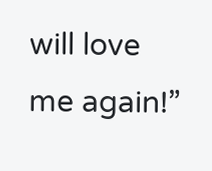will love me again!”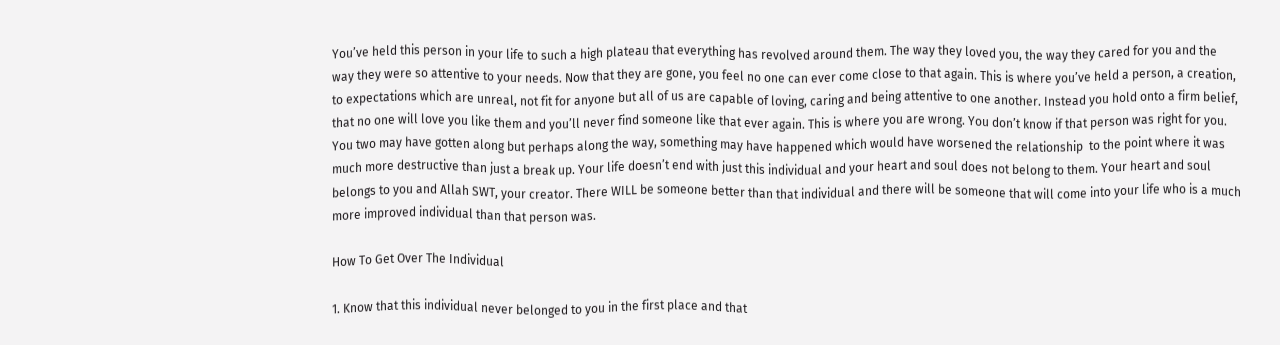You’ve held this person in your life to such a high plateau that everything has revolved around them. The way they loved you, the way they cared for you and the way they were so attentive to your needs. Now that they are gone, you feel no one can ever come close to that again. This is where you’ve held a person, a creation, to expectations which are unreal, not fit for anyone but all of us are capable of loving, caring and being attentive to one another. Instead you hold onto a firm belief, that no one will love you like them and you’ll never find someone like that ever again. This is where you are wrong. You don’t know if that person was right for you. You two may have gotten along but perhaps along the way, something may have happened which would have worsened the relationship  to the point where it was much more destructive than just a break up. Your life doesn’t end with just this individual and your heart and soul does not belong to them. Your heart and soul belongs to you and Allah SWT, your creator. There WILL be someone better than that individual and there will be someone that will come into your life who is a much more improved individual than that person was.

How To Get Over The Individual

1. Know that this individual never belonged to you in the first place and that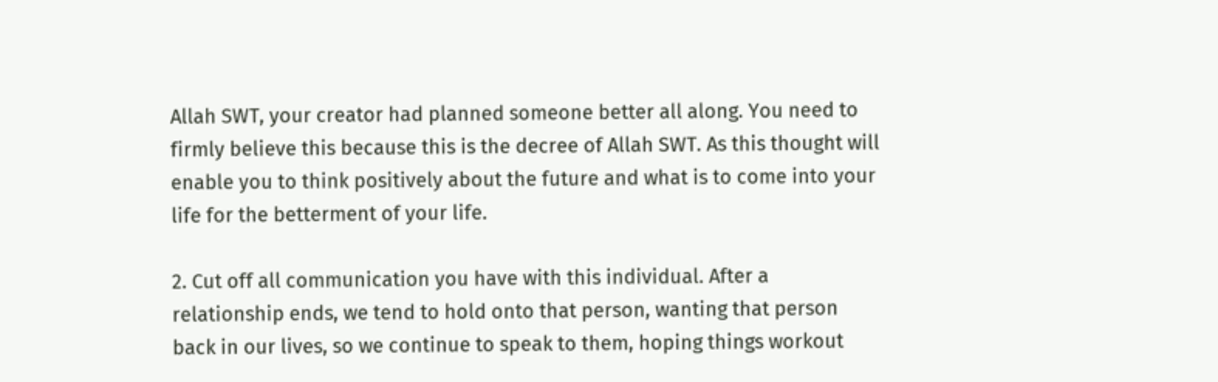Allah SWT, your creator had planned someone better all along. You need to firmly believe this because this is the decree of Allah SWT. As this thought will enable you to think positively about the future and what is to come into your life for the betterment of your life.

2. Cut off all communication you have with this individual. After a relationship ends, we tend to hold onto that person, wanting that person back in our lives, so we continue to speak to them, hoping things workout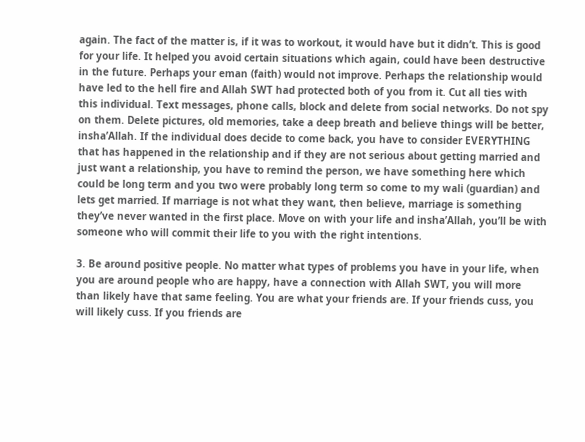again. The fact of the matter is, if it was to workout, it would have but it didn’t. This is good for your life. It helped you avoid certain situations which again, could have been destructive in the future. Perhaps your eman (faith) would not improve. Perhaps the relationship would have led to the hell fire and Allah SWT had protected both of you from it. Cut all ties with this individual. Text messages, phone calls, block and delete from social networks. Do not spy on them. Delete pictures, old memories, take a deep breath and believe things will be better, insha’Allah. If the individual does decide to come back, you have to consider EVERYTHING that has happened in the relationship and if they are not serious about getting married and just want a relationship, you have to remind the person, we have something here which could be long term and you two were probably long term so come to my wali (guardian) and lets get married. If marriage is not what they want, then believe, marriage is something they’ve never wanted in the first place. Move on with your life and insha’Allah, you’ll be with someone who will commit their life to you with the right intentions.

3. Be around positive people. No matter what types of problems you have in your life, when you are around people who are happy, have a connection with Allah SWT, you will more than likely have that same feeling. You are what your friends are. If your friends cuss, you will likely cuss. If you friends are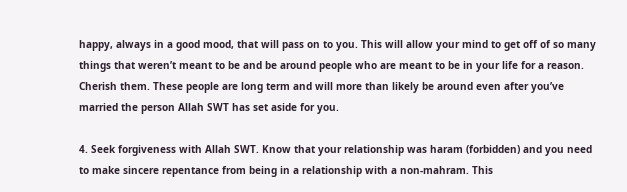happy, always in a good mood, that will pass on to you. This will allow your mind to get off of so many things that weren’t meant to be and be around people who are meant to be in your life for a reason. Cherish them. These people are long term and will more than likely be around even after you’ve married the person Allah SWT has set aside for you.

4. Seek forgiveness with Allah SWT. Know that your relationship was haram (forbidden) and you need to make sincere repentance from being in a relationship with a non-mahram. This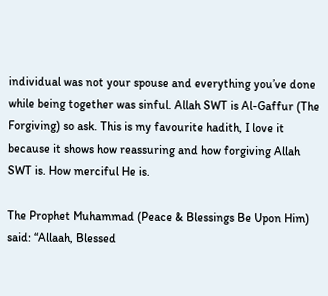individual was not your spouse and everything you’ve done while being together was sinful. Allah SWT is Al-Gaffur (The Forgiving) so ask. This is my favourite hadith, I love it because it shows how reassuring and how forgiving Allah SWT is. How merciful He is.

The Prophet Muhammad (Peace & Blessings Be Upon Him) said: “Allaah, Blessed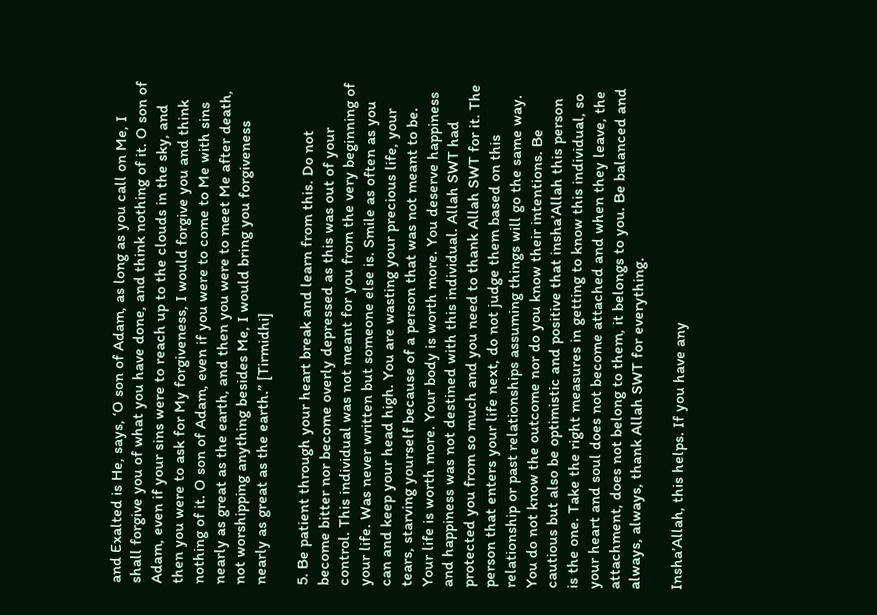and Exalted is He, says, ‘O son of Adam, as long as you call on Me, I shall forgive you of what you have done, and think nothing of it. O son of Adam, even if your sins were to reach up to the clouds in the sky, and then you were to ask for My forgiveness, I would forgive you and think nothing of it. O son of Adam, even if you were to come to Me with sins nearly as great as the earth, and then you were to meet Me after death, not worshipping anything besides Me, I would bring you forgiveness nearly as great as the earth.” [Tirmidhi]

5. Be patient through your heart break and learn from this. Do not become bitter nor become overly depressed as this was out of your control. This individual was not meant for you from the very beginning of your life. Was never written but someone else is. Smile as often as you can and keep your head high. You are wasting your precious life, your tears, starving yourself because of a person that was not meant to be. Your life is worth more. Your body is worth more. You deserve happiness and happiness was not destined with this individual. Allah SWT had protected you from so much and you need to thank Allah SWT for it. The person that enters your life next, do not judge them based on this relationship or past relationships assuming things will go the same way. You do not know the outcome nor do you know their intentions. Be cautious but also be optimistic and positive that insha’Allah this person is the one. Take the right measures in getting to know this individual, so your heart and soul does not become attached and when they leave, the attachment, does not belong to them, it belongs to you. Be balanced and always, always, thank Allah SWT for everything.

Insha’Allah, this helps. If you have any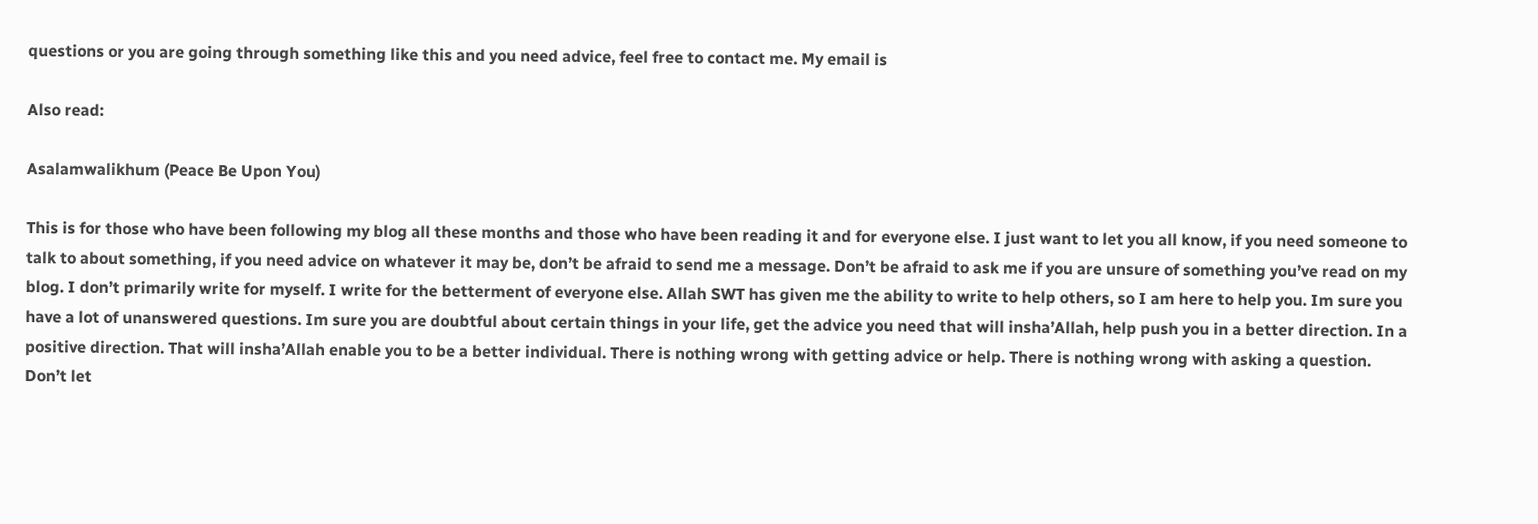questions or you are going through something like this and you need advice, feel free to contact me. My email is

Also read:

Asalamwalikhum (Peace Be Upon You)

This is for those who have been following my blog all these months and those who have been reading it and for everyone else. I just want to let you all know, if you need someone to talk to about something, if you need advice on whatever it may be, don’t be afraid to send me a message. Don’t be afraid to ask me if you are unsure of something you’ve read on my blog. I don’t primarily write for myself. I write for the betterment of everyone else. Allah SWT has given me the ability to write to help others, so I am here to help you. Im sure you have a lot of unanswered questions. Im sure you are doubtful about certain things in your life, get the advice you need that will insha’Allah, help push you in a better direction. In a positive direction. That will insha’Allah enable you to be a better individual. There is nothing wrong with getting advice or help. There is nothing wrong with asking a question. Don’t let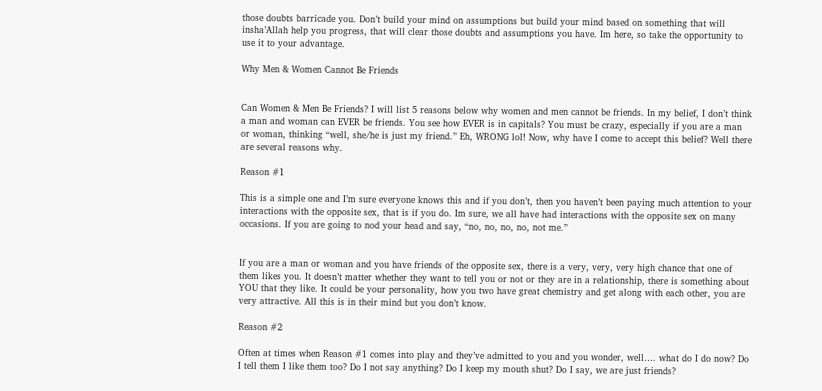those doubts barricade you. Don’t build your mind on assumptions but build your mind based on something that will insha’Allah help you progress, that will clear those doubts and assumptions you have. Im here, so take the opportunity to use it to your advantage.

Why Men & Women Cannot Be Friends


Can Women & Men Be Friends? I will list 5 reasons below why women and men cannot be friends. In my belief, I don’t think a man and woman can EVER be friends. You see how EVER is in capitals? You must be crazy, especially if you are a man or woman, thinking “well, she/he is just my friend.” Eh, WRONG lol! Now, why have I come to accept this belief? Well there are several reasons why.

Reason #1

This is a simple one and I’m sure everyone knows this and if you don’t, then you haven’t been paying much attention to your interactions with the opposite sex, that is if you do. Im sure, we all have had interactions with the opposite sex on many occasions. If you are going to nod your head and say, “no, no, no, no, not me.”


If you are a man or woman and you have friends of the opposite sex, there is a very, very, very high chance that one of them likes you. It doesn’t matter whether they want to tell you or not or they are in a relationship, there is something about YOU that they like. It could be your personality, how you two have great chemistry and get along with each other, you are very attractive. All this is in their mind but you don’t know.

Reason #2

Often at times when Reason #1 comes into play and they’ve admitted to you and you wonder, well…. what do I do now? Do I tell them I like them too? Do I not say anything? Do I keep my mouth shut? Do I say, we are just friends?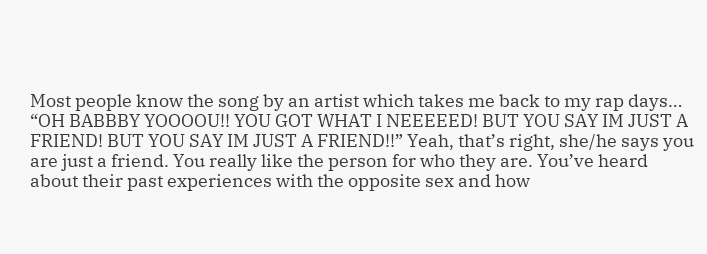Most people know the song by an artist which takes me back to my rap days… “OH BABBBY YOOOOU!! YOU GOT WHAT I NEEEEED! BUT YOU SAY IM JUST A FRIEND! BUT YOU SAY IM JUST A FRIEND!!” Yeah, that’s right, she/he says you are just a friend. You really like the person for who they are. You’ve heard about their past experiences with the opposite sex and how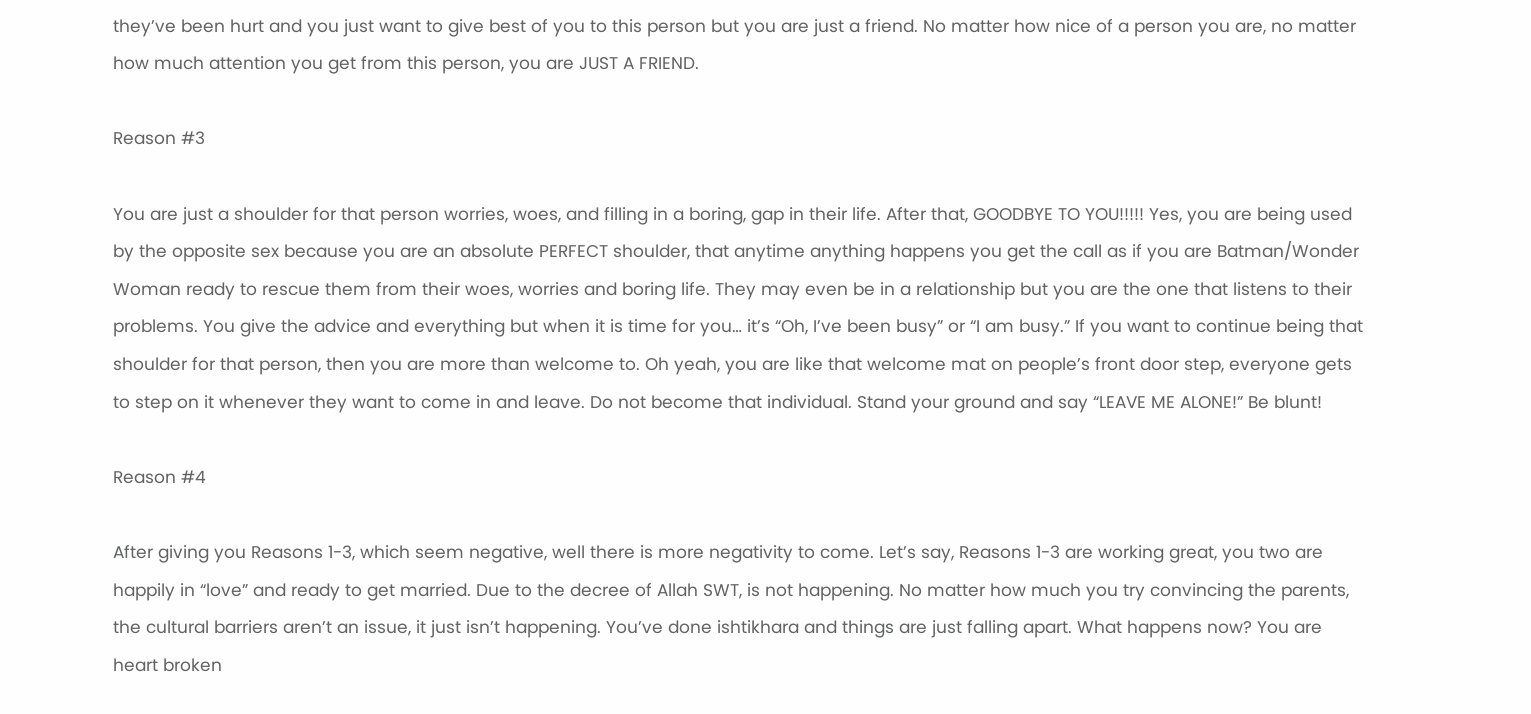they’ve been hurt and you just want to give best of you to this person but you are just a friend. No matter how nice of a person you are, no matter how much attention you get from this person, you are JUST A FRIEND.

Reason #3

You are just a shoulder for that person worries, woes, and filling in a boring, gap in their life. After that, GOODBYE TO YOU!!!!! Yes, you are being used by the opposite sex because you are an absolute PERFECT shoulder, that anytime anything happens you get the call as if you are Batman/Wonder Woman ready to rescue them from their woes, worries and boring life. They may even be in a relationship but you are the one that listens to their problems. You give the advice and everything but when it is time for you… it’s “Oh, I’ve been busy” or “I am busy.” If you want to continue being that shoulder for that person, then you are more than welcome to. Oh yeah, you are like that welcome mat on people’s front door step, everyone gets to step on it whenever they want to come in and leave. Do not become that individual. Stand your ground and say “LEAVE ME ALONE!” Be blunt!

Reason #4

After giving you Reasons 1-3, which seem negative, well there is more negativity to come. Let’s say, Reasons 1-3 are working great, you two are happily in “love” and ready to get married. Due to the decree of Allah SWT, is not happening. No matter how much you try convincing the parents, the cultural barriers aren’t an issue, it just isn’t happening. You’ve done ishtikhara and things are just falling apart. What happens now? You are heart broken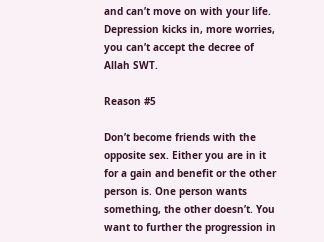and can’t move on with your life. Depression kicks in, more worries, you can’t accept the decree of Allah SWT.

Reason #5

Don’t become friends with the opposite sex. Either you are in it for a gain and benefit or the other person is. One person wants something, the other doesn’t. You want to further the progression in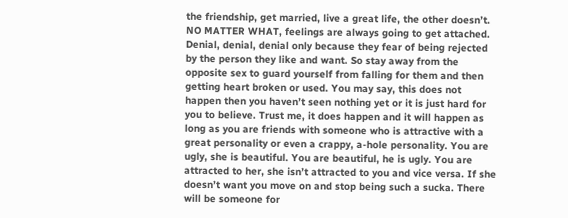the friendship, get married, live a great life, the other doesn’t. NO MATTER WHAT, feelings are always going to get attached. Denial, denial, denial only because they fear of being rejected by the person they like and want. So stay away from the opposite sex to guard yourself from falling for them and then getting heart broken or used. You may say, this does not happen then you haven’t seen nothing yet or it is just hard for you to believe. Trust me, it does happen and it will happen as long as you are friends with someone who is attractive with a great personality or even a crappy, a-hole personality. You are ugly, she is beautiful. You are beautiful, he is ugly. You are attracted to her, she isn’t attracted to you and vice versa. If she doesn’t want you move on and stop being such a sucka. There will be someone for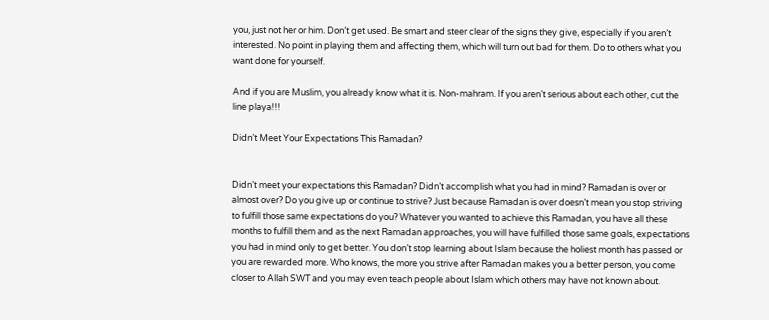you, just not her or him. Don’t get used. Be smart and steer clear of the signs they give, especially if you aren’t interested. No point in playing them and affecting them, which will turn out bad for them. Do to others what you want done for yourself.

And if you are Muslim, you already know what it is. Non-mahram. If you aren’t serious about each other, cut the line playa!!!

Didn’t Meet Your Expectations This Ramadan?


Didn’t meet your expectations this Ramadan? Didn’t accomplish what you had in mind? Ramadan is over or almost over? Do you give up or continue to strive? Just because Ramadan is over doesn’t mean you stop striving to fulfill those same expectations do you? Whatever you wanted to achieve this Ramadan, you have all these months to fulfill them and as the next Ramadan approaches, you will have fulfilled those same goals, expectations you had in mind only to get better. You don’t stop learning about Islam because the holiest month has passed or you are rewarded more. Who knows, the more you strive after Ramadan makes you a better person, you come closer to Allah SWT and you may even teach people about Islam which others may have not known about.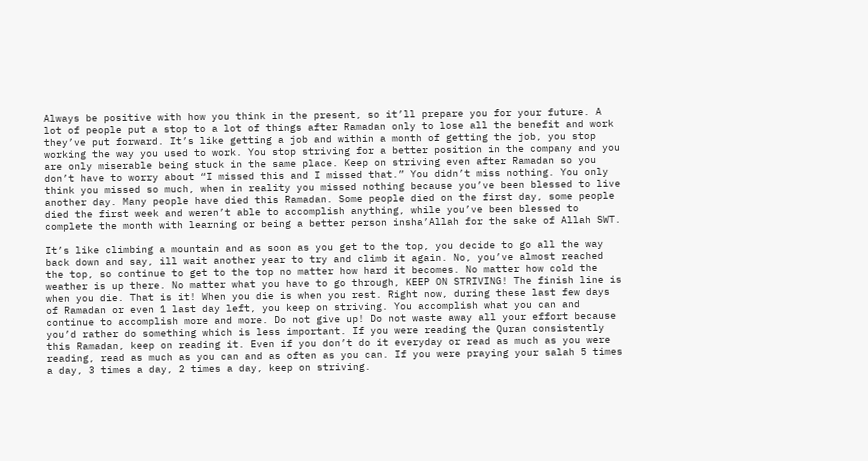Always be positive with how you think in the present, so it’ll prepare you for your future. A lot of people put a stop to a lot of things after Ramadan only to lose all the benefit and work they’ve put forward. It’s like getting a job and within a month of getting the job, you stop working the way you used to work. You stop striving for a better position in the company and you are only miserable being stuck in the same place. Keep on striving even after Ramadan so you don’t have to worry about “I missed this and I missed that.” You didn’t miss nothing. You only think you missed so much, when in reality you missed nothing because you’ve been blessed to live another day. Many people have died this Ramadan. Some people died on the first day, some people died the first week and weren’t able to accomplish anything, while you’ve been blessed to complete the month with learning or being a better person insha’Allah for the sake of Allah SWT.

It’s like climbing a mountain and as soon as you get to the top, you decide to go all the way back down and say, ill wait another year to try and climb it again. No, you’ve almost reached the top, so continue to get to the top no matter how hard it becomes. No matter how cold the weather is up there. No matter what you have to go through, KEEP ON STRIVING! The finish line is when you die. That is it! When you die is when you rest. Right now, during these last few days of Ramadan or even 1 last day left, you keep on striving. You accomplish what you can and continue to accomplish more and more. Do not give up! Do not waste away all your effort because you’d rather do something which is less important. If you were reading the Quran consistently this Ramadan, keep on reading it. Even if you don’t do it everyday or read as much as you were reading, read as much as you can and as often as you can. If you were praying your salah 5 times a day, 3 times a day, 2 times a day, keep on striving.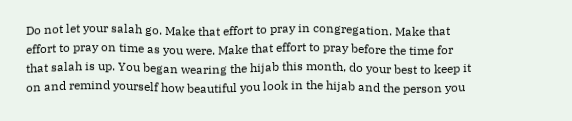Do not let your salah go. Make that effort to pray in congregation. Make that effort to pray on time as you were. Make that effort to pray before the time for that salah is up. You began wearing the hijab this month, do your best to keep it on and remind yourself how beautiful you look in the hijab and the person you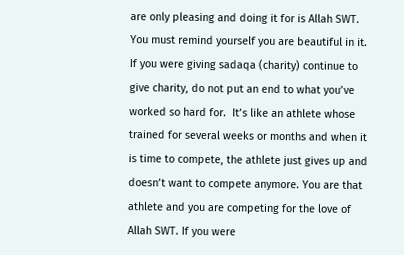are only pleasing and doing it for is Allah SWT. You must remind yourself you are beautiful in it. If you were giving sadaqa (charity) continue to give charity, do not put an end to what you’ve worked so hard for.  It’s like an athlete whose trained for several weeks or months and when it is time to compete, the athlete just gives up and doesn’t want to compete anymore. You are that athlete and you are competing for the love of Allah SWT. If you were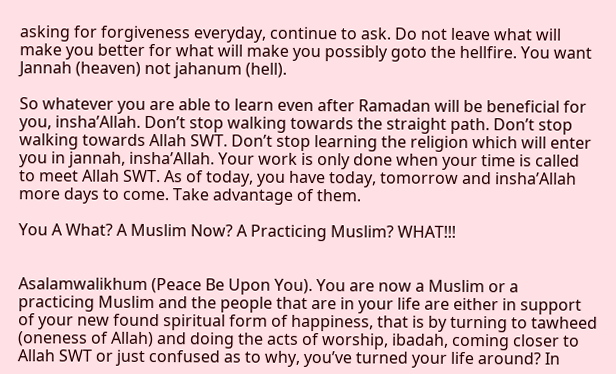asking for forgiveness everyday, continue to ask. Do not leave what will make you better for what will make you possibly goto the hellfire. You want Jannah (heaven) not jahanum (hell).

So whatever you are able to learn even after Ramadan will be beneficial for you, insha’Allah. Don’t stop walking towards the straight path. Don’t stop walking towards Allah SWT. Don’t stop learning the religion which will enter you in jannah, insha’Allah. Your work is only done when your time is called to meet Allah SWT. As of today, you have today, tomorrow and insha’Allah more days to come. Take advantage of them.

You A What? A Muslim Now? A Practicing Muslim? WHAT!!!


Asalamwalikhum (Peace Be Upon You). You are now a Muslim or a practicing Muslim and the people that are in your life are either in support of your new found spiritual form of happiness, that is by turning to tawheed (oneness of Allah) and doing the acts of worship, ibadah, coming closer to Allah SWT or just confused as to why, you’ve turned your life around? In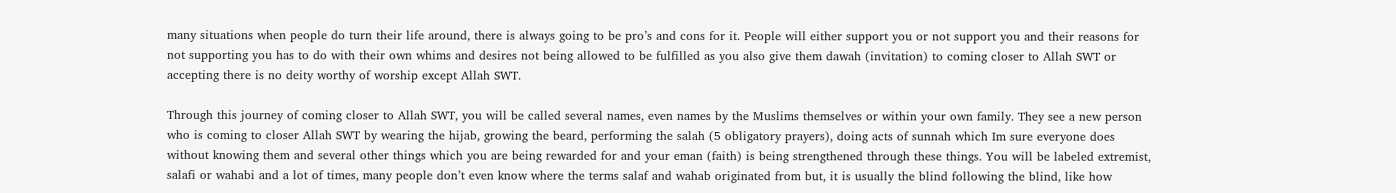many situations when people do turn their life around, there is always going to be pro’s and cons for it. People will either support you or not support you and their reasons for not supporting you has to do with their own whims and desires not being allowed to be fulfilled as you also give them dawah (invitation) to coming closer to Allah SWT or accepting there is no deity worthy of worship except Allah SWT.

Through this journey of coming closer to Allah SWT, you will be called several names, even names by the Muslims themselves or within your own family. They see a new person who is coming to closer Allah SWT by wearing the hijab, growing the beard, performing the salah (5 obligatory prayers), doing acts of sunnah which Im sure everyone does without knowing them and several other things which you are being rewarded for and your eman (faith) is being strengthened through these things. You will be labeled extremist, salafi or wahabi and a lot of times, many people don’t even know where the terms salaf and wahab originated from but, it is usually the blind following the blind, like how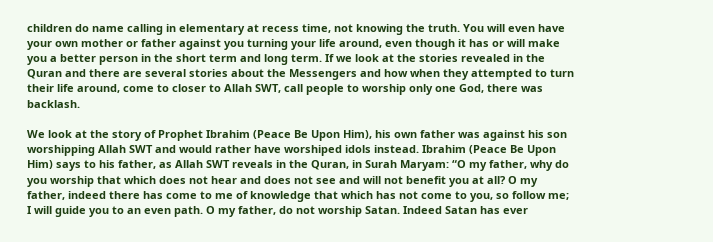children do name calling in elementary at recess time, not knowing the truth. You will even have your own mother or father against you turning your life around, even though it has or will make you a better person in the short term and long term. If we look at the stories revealed in the Quran and there are several stories about the Messengers and how when they attempted to turn their life around, come to closer to Allah SWT, call people to worship only one God, there was backlash.

We look at the story of Prophet Ibrahim (Peace Be Upon Him), his own father was against his son worshipping Allah SWT and would rather have worshiped idols instead. Ibrahim (Peace Be Upon Him) says to his father, as Allah SWT reveals in the Quran, in Surah Maryam: “O my father, why do you worship that which does not hear and does not see and will not benefit you at all? O my father, indeed there has come to me of knowledge that which has not come to you, so follow me; I will guide you to an even path. O my father, do not worship Satan. Indeed Satan has ever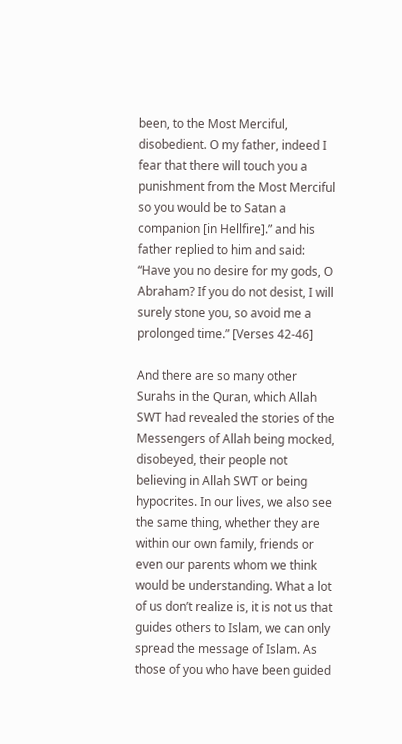been, to the Most Merciful, disobedient. O my father, indeed I fear that there will touch you a punishment from the Most Merciful so you would be to Satan a companion [in Hellfire].” and his father replied to him and said: “Have you no desire for my gods, O Abraham? If you do not desist, I will surely stone you, so avoid me a prolonged time.” [Verses 42-46]

And there are so many other Surahs in the Quran, which Allah SWT had revealed the stories of the Messengers of Allah being mocked, disobeyed, their people not believing in Allah SWT or being hypocrites. In our lives, we also see the same thing, whether they are within our own family, friends or even our parents whom we think would be understanding. What a lot of us don’t realize is, it is not us that guides others to Islam, we can only spread the message of Islam. As those of you who have been guided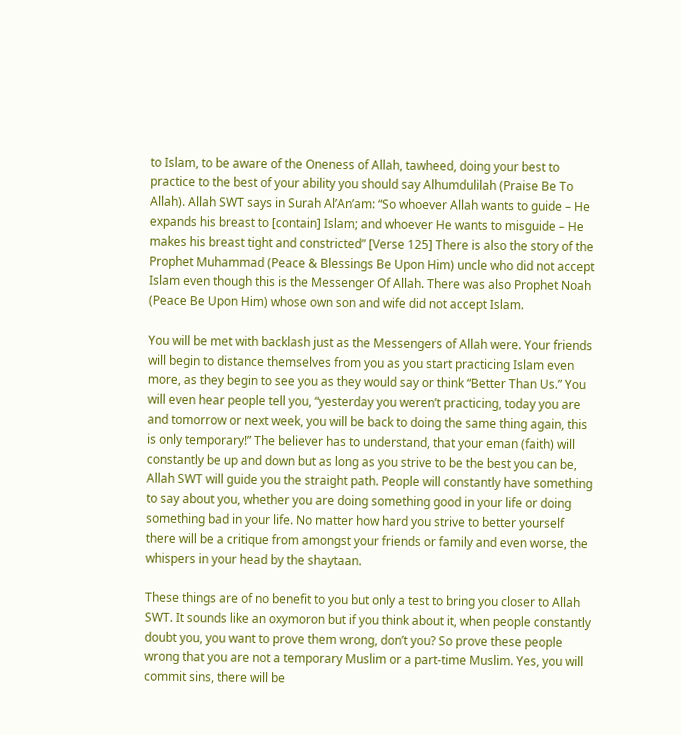to Islam, to be aware of the Oneness of Allah, tawheed, doing your best to practice to the best of your ability you should say Alhumdulilah (Praise Be To Allah). Allah SWT says in Surah Al’An’am: “So whoever Allah wants to guide – He expands his breast to [contain] Islam; and whoever He wants to misguide – He makes his breast tight and constricted” [Verse 125] There is also the story of the Prophet Muhammad (Peace & Blessings Be Upon Him) uncle who did not accept Islam even though this is the Messenger Of Allah. There was also Prophet Noah (Peace Be Upon Him) whose own son and wife did not accept Islam.

You will be met with backlash just as the Messengers of Allah were. Your friends will begin to distance themselves from you as you start practicing Islam even more, as they begin to see you as they would say or think “Better Than Us.” You will even hear people tell you, “yesterday you weren’t practicing, today you are and tomorrow or next week, you will be back to doing the same thing again, this is only temporary!” The believer has to understand, that your eman (faith) will constantly be up and down but as long as you strive to be the best you can be, Allah SWT will guide you the straight path. People will constantly have something to say about you, whether you are doing something good in your life or doing something bad in your life. No matter how hard you strive to better yourself there will be a critique from amongst your friends or family and even worse, the whispers in your head by the shaytaan.

These things are of no benefit to you but only a test to bring you closer to Allah SWT. It sounds like an oxymoron but if you think about it, when people constantly doubt you, you want to prove them wrong, don’t you? So prove these people wrong that you are not a temporary Muslim or a part-time Muslim. Yes, you will commit sins, there will be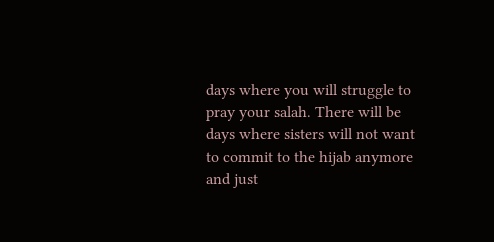days where you will struggle to pray your salah. There will be days where sisters will not want to commit to the hijab anymore and just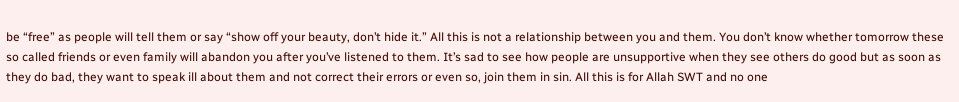be “free” as people will tell them or say “show off your beauty, don’t hide it.” All this is not a relationship between you and them. You don’t know whether tomorrow these so called friends or even family will abandon you after you’ve listened to them. It’s sad to see how people are unsupportive when they see others do good but as soon as they do bad, they want to speak ill about them and not correct their errors or even so, join them in sin. All this is for Allah SWT and no one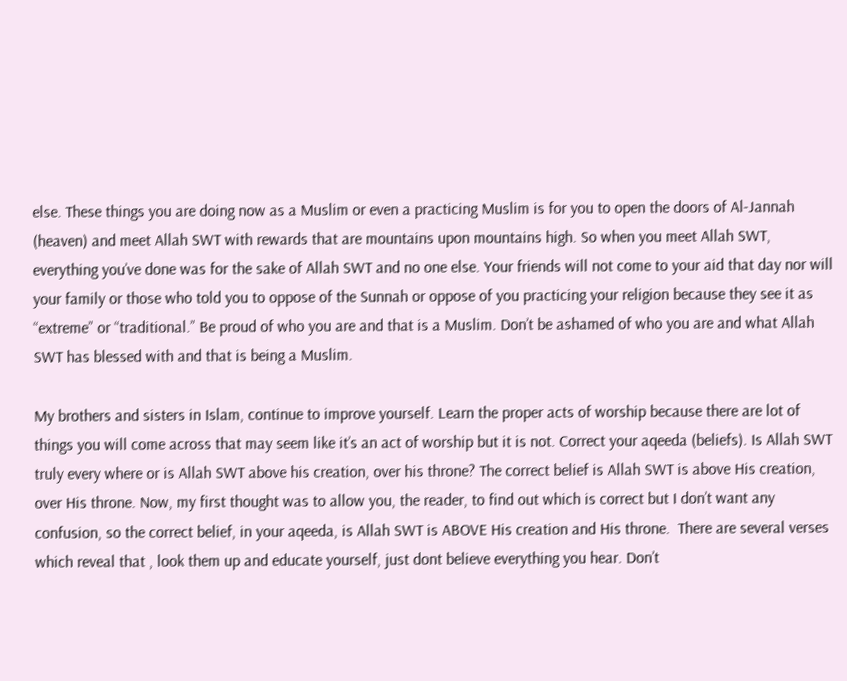else. These things you are doing now as a Muslim or even a practicing Muslim is for you to open the doors of Al-Jannah (heaven) and meet Allah SWT with rewards that are mountains upon mountains high. So when you meet Allah SWT, everything you’ve done was for the sake of Allah SWT and no one else. Your friends will not come to your aid that day nor will your family or those who told you to oppose of the Sunnah or oppose of you practicing your religion because they see it as “extreme” or “traditional.” Be proud of who you are and that is a Muslim. Don’t be ashamed of who you are and what Allah SWT has blessed with and that is being a Muslim.

My brothers and sisters in Islam, continue to improve yourself. Learn the proper acts of worship because there are lot of things you will come across that may seem like it’s an act of worship but it is not. Correct your aqeeda (beliefs). Is Allah SWT truly every where or is Allah SWT above his creation, over his throne? The correct belief is Allah SWT is above His creation, over His throne. Now, my first thought was to allow you, the reader, to find out which is correct but I don’t want any confusion, so the correct belief, in your aqeeda, is Allah SWT is ABOVE His creation and His throne.  There are several verses which reveal that , look them up and educate yourself, just dont believe everything you hear. Don’t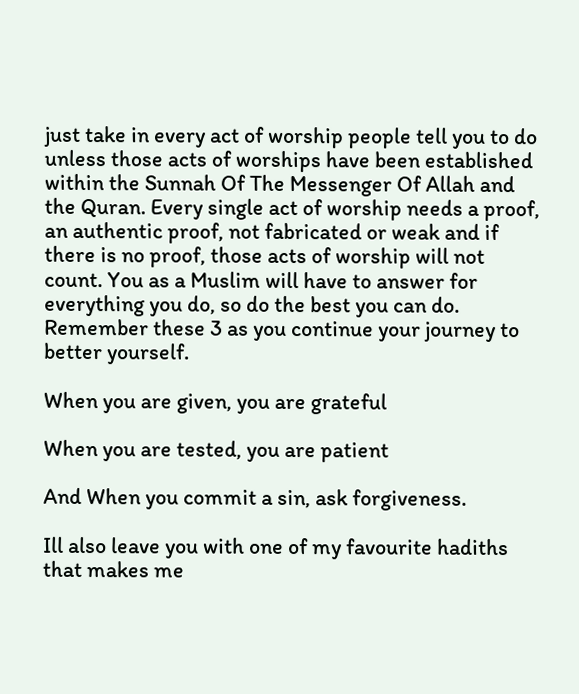just take in every act of worship people tell you to do unless those acts of worships have been established within the Sunnah Of The Messenger Of Allah and the Quran. Every single act of worship needs a proof, an authentic proof, not fabricated or weak and if there is no proof, those acts of worship will not count. You as a Muslim will have to answer for everything you do, so do the best you can do. Remember these 3 as you continue your journey to better yourself.

When you are given, you are grateful

When you are tested, you are patient

And When you commit a sin, ask forgiveness.

Ill also leave you with one of my favourite hadiths that makes me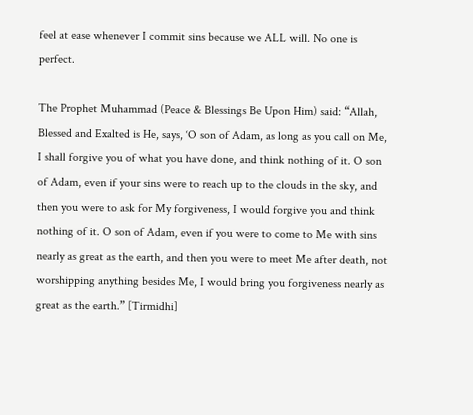feel at ease whenever I commit sins because we ALL will. No one is perfect.

The Prophet Muhammad (Peace & Blessings Be Upon Him) said: “Allah, Blessed and Exalted is He, says, ‘O son of Adam, as long as you call on Me, I shall forgive you of what you have done, and think nothing of it. O son of Adam, even if your sins were to reach up to the clouds in the sky, and then you were to ask for My forgiveness, I would forgive you and think nothing of it. O son of Adam, even if you were to come to Me with sins nearly as great as the earth, and then you were to meet Me after death, not worshipping anything besides Me, I would bring you forgiveness nearly as great as the earth.” [Tirmidhi]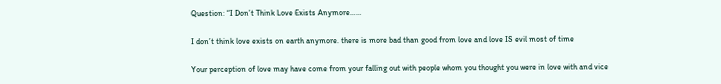Question: “I Don’t Think Love Exists Anymore……

I don’t think love exists on earth anymore. there is more bad than good from love and love IS evil most of time

Your perception of love may have come from your falling out with people whom you thought you were in love with and vice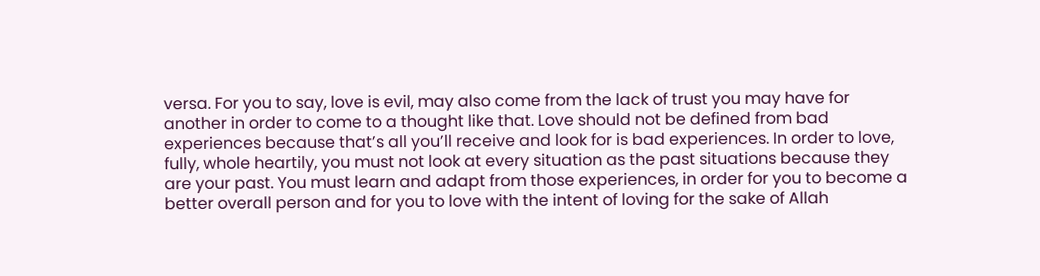versa. For you to say, love is evil, may also come from the lack of trust you may have for another in order to come to a thought like that. Love should not be defined from bad experiences because that’s all you’ll receive and look for is bad experiences. In order to love, fully, whole heartily, you must not look at every situation as the past situations because they are your past. You must learn and adapt from those experiences, in order for you to become a better overall person and for you to love with the intent of loving for the sake of Allah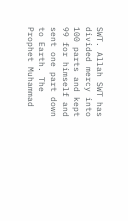SWT. Allah SWT has divided mercy into 100 parts and kept 99 for himself and sent one part down to Earth. The Prophet Muhammad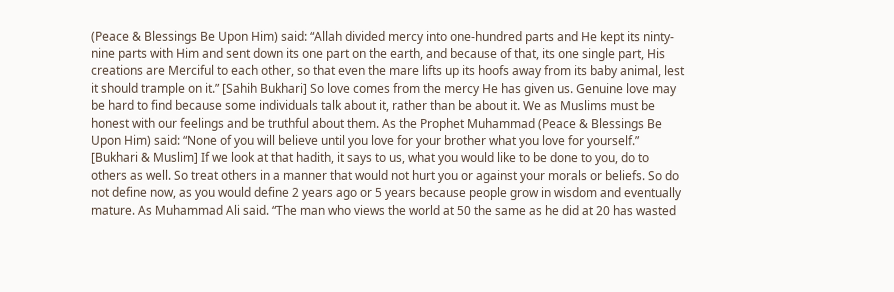(Peace & Blessings Be Upon Him) said: “Allah divided mercy into one-hundred parts and He kept its ninty-nine parts with Him and sent down its one part on the earth, and because of that, its one single part, His creations are Merciful to each other, so that even the mare lifts up its hoofs away from its baby animal, lest it should trample on it.” [Sahih Bukhari] So love comes from the mercy He has given us. Genuine love may be hard to find because some individuals talk about it, rather than be about it. We as Muslims must be honest with our feelings and be truthful about them. As the Prophet Muhammad (Peace & Blessings Be Upon Him) said: “None of you will believe until you love for your brother what you love for yourself.” [Bukhari & Muslim] If we look at that hadith, it says to us, what you would like to be done to you, do to others as well. So treat others in a manner that would not hurt you or against your morals or beliefs. So do not define now, as you would define 2 years ago or 5 years because people grow in wisdom and eventually mature. As Muhammad Ali said. “The man who views the world at 50 the same as he did at 20 has wasted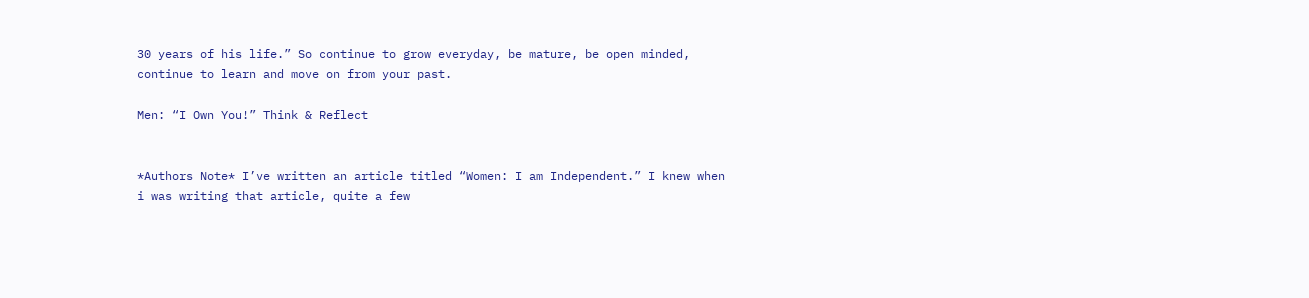30 years of his life.” So continue to grow everyday, be mature, be open minded, continue to learn and move on from your past.

Men: “I Own You!” Think & Reflect


*Authors Note* I’ve written an article titled “Women: I am Independent.” I knew when i was writing that article, quite a few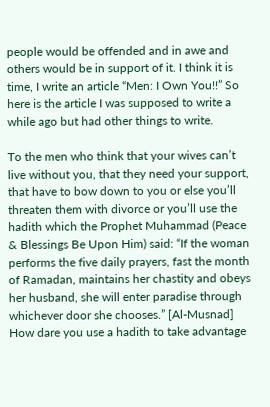people would be offended and in awe and others would be in support of it. I think it is time, I write an article “Men: I Own You!!” So here is the article I was supposed to write a while ago but had other things to write.

To the men who think that your wives can’t live without you, that they need your support, that have to bow down to you or else you’ll threaten them with divorce or you’ll use the hadith which the Prophet Muhammad (Peace & Blessings Be Upon Him) said: “If the woman performs the five daily prayers, fast the month of Ramadan, maintains her chastity and obeys her husband, she will enter paradise through whichever door she chooses.” [Al-Musnad] How dare you use a hadith to take advantage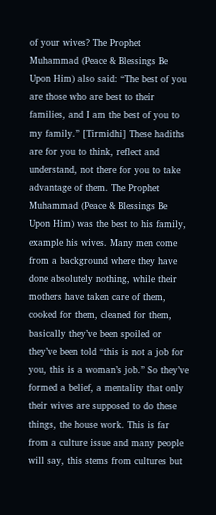of your wives? The Prophet Muhammad (Peace & Blessings Be Upon Him) also said: “The best of you are those who are best to their families, and I am the best of you to my family.” [Tirmidhi] These hadiths are for you to think, reflect and understand, not there for you to take advantage of them. The Prophet Muhammad (Peace & Blessings Be Upon Him) was the best to his family, example his wives. Many men come from a background where they have done absolutely nothing, while their mothers have taken care of them, cooked for them, cleaned for them, basically they’ve been spoiled or they’ve been told “this is not a job for you, this is a woman’s job.” So they’ve formed a belief, a mentality that only their wives are supposed to do these things, the house work. This is far from a culture issue and many people will say, this stems from cultures but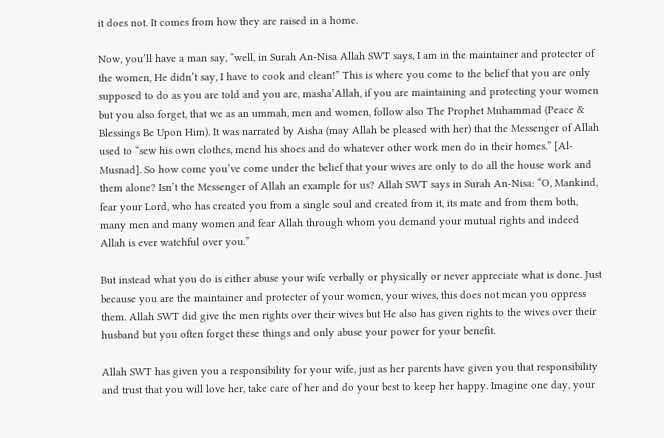it does not. It comes from how they are raised in a home.

Now, you’ll have a man say, “well, in Surah An-Nisa Allah SWT says, I am in the maintainer and protecter of the women, He didn’t say, I have to cook and clean!” This is where you come to the belief that you are only supposed to do as you are told and you are, masha’Allah, if you are maintaining and protecting your women but you also forget, that we as an ummah, men and women, follow also The Prophet Muhammad (Peace & Blessings Be Upon Him). It was narrated by Aisha (may Allah be pleased with her) that the Messenger of Allah used to “sew his own clothes, mend his shoes and do whatever other work men do in their homes.” [Al-Musnad]. So how come you’ve come under the belief that your wives are only to do all the house work and them alone? Isn’t the Messenger of Allah an example for us? Allah SWT says in Surah An-Nisa: “O, Mankind, fear your Lord, who has created you from a single soul and created from it, its mate and from them both, many men and many women and fear Allah through whom you demand your mutual rights and indeed Allah is ever watchful over you.”

But instead what you do is either abuse your wife verbally or physically or never appreciate what is done. Just because you are the maintainer and protecter of your women, your wives, this does not mean you oppress them. Allah SWT did give the men rights over their wives but He also has given rights to the wives over their husband but you often forget these things and only abuse your power for your benefit.

Allah SWT has given you a responsibility for your wife, just as her parents have given you that responsibility and trust that you will love her, take care of her and do your best to keep her happy. Imagine one day, your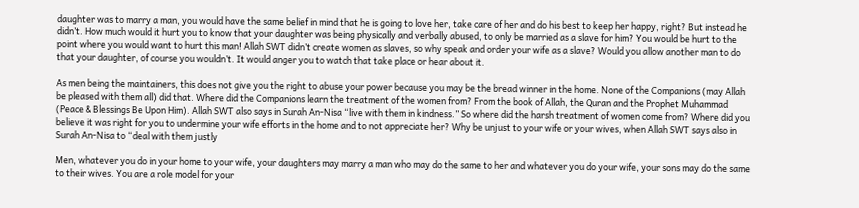daughter was to marry a man, you would have the same belief in mind that he is going to love her, take care of her and do his best to keep her happy, right? But instead he didn’t. How much would it hurt you to know that your daughter was being physically and verbally abused, to only be married as a slave for him? You would be hurt to the point where you would want to hurt this man! Allah SWT didn’t create women as slaves, so why speak and order your wife as a slave? Would you allow another man to do that your daughter, of course you wouldn’t. It would anger you to watch that take place or hear about it.

As men being the maintainers, this does not give you the right to abuse your power because you may be the bread winner in the home. None of the Companions (may Allah be pleased with them all) did that. Where did the Companions learn the treatment of the women from? From the book of Allah, the Quran and the Prophet Muhammad (Peace & Blessings Be Upon Him). Allah SWT also says in Surah An-Nisa “live with them in kindness.” So where did the harsh treatment of women come from? Where did you believe it was right for you to undermine your wife efforts in the home and to not appreciate her? Why be unjust to your wife or your wives, when Allah SWT says also in Surah An-Nisa to “deal with them justly

Men, whatever you do in your home to your wife, your daughters may marry a man who may do the same to her and whatever you do your wife, your sons may do the same to their wives. You are a role model for your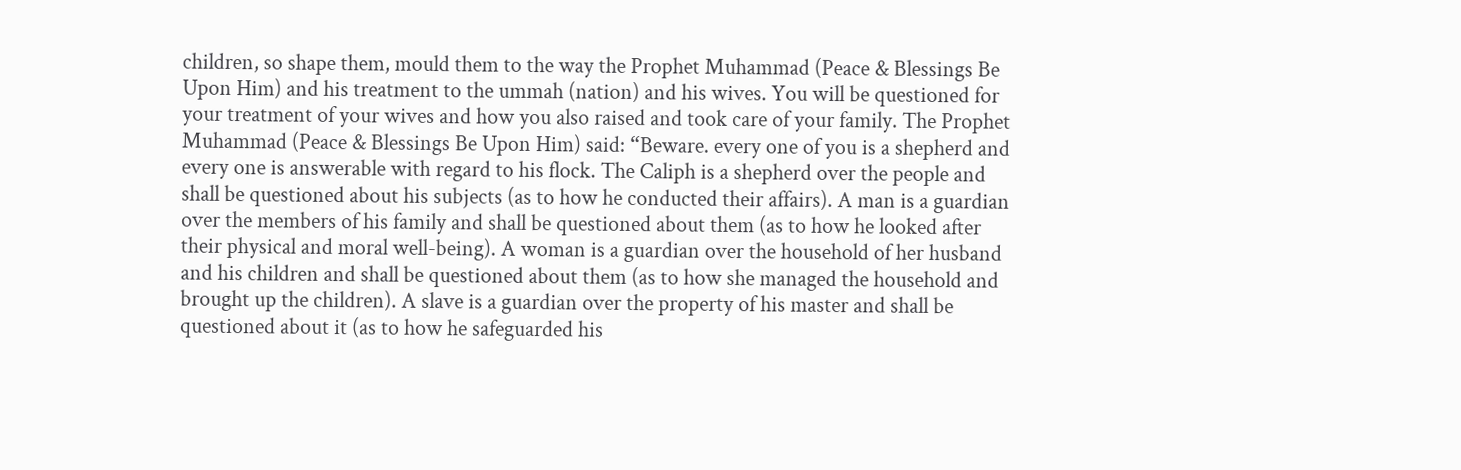children, so shape them, mould them to the way the Prophet Muhammad (Peace & Blessings Be Upon Him) and his treatment to the ummah (nation) and his wives. You will be questioned for your treatment of your wives and how you also raised and took care of your family. The Prophet Muhammad (Peace & Blessings Be Upon Him) said: “Beware. every one of you is a shepherd and every one is answerable with regard to his flock. The Caliph is a shepherd over the people and shall be questioned about his subjects (as to how he conducted their affairs). A man is a guardian over the members of his family and shall be questioned about them (as to how he looked after their physical and moral well-being). A woman is a guardian over the household of her husband and his children and shall be questioned about them (as to how she managed the household and brought up the children). A slave is a guardian over the property of his master and shall be questioned about it (as to how he safeguarded his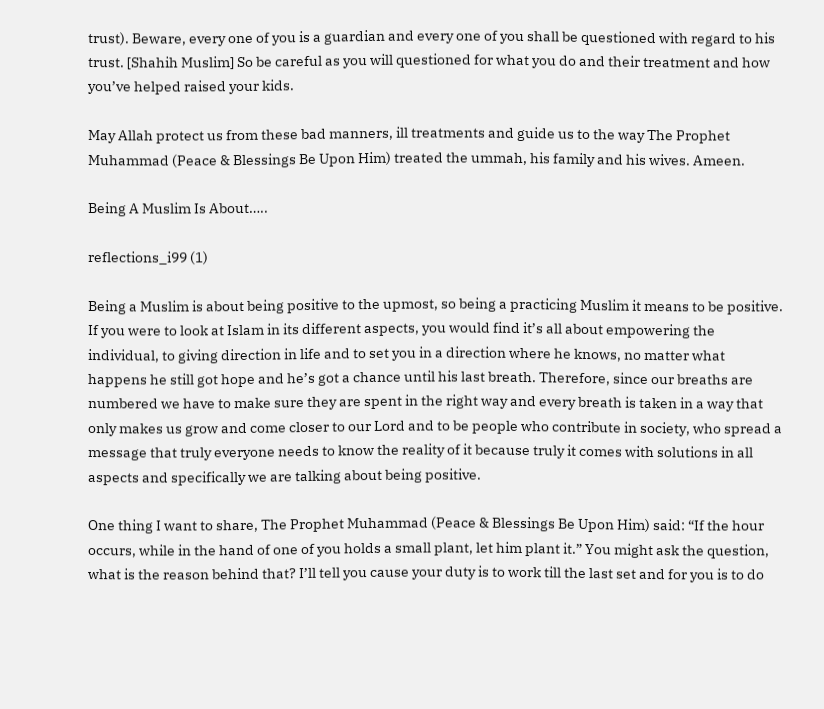trust). Beware, every one of you is a guardian and every one of you shall be questioned with regard to his trust. [Shahih Muslim] So be careful as you will questioned for what you do and their treatment and how you’ve helped raised your kids.

May Allah protect us from these bad manners, ill treatments and guide us to the way The Prophet Muhammad (Peace & Blessings Be Upon Him) treated the ummah, his family and his wives. Ameen.

Being A Muslim Is About…..

reflections_i99 (1)

Being a Muslim is about being positive to the upmost, so being a practicing Muslim it means to be positive. If you were to look at Islam in its different aspects, you would find it’s all about empowering the individual, to giving direction in life and to set you in a direction where he knows, no matter what happens he still got hope and he’s got a chance until his last breath. Therefore, since our breaths are numbered we have to make sure they are spent in the right way and every breath is taken in a way that only makes us grow and come closer to our Lord and to be people who contribute in society, who spread a message that truly everyone needs to know the reality of it because truly it comes with solutions in all aspects and specifically we are talking about being positive.

One thing I want to share, The Prophet Muhammad (Peace & Blessings Be Upon Him) said: “If the hour occurs, while in the hand of one of you holds a small plant, let him plant it.” You might ask the question, what is the reason behind that? I’ll tell you cause your duty is to work till the last set and for you is to do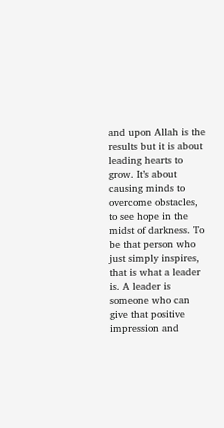and upon Allah is the results but it is about leading hearts to grow. It’s about causing minds to overcome obstacles, to see hope in the midst of darkness. To be that person who just simply inspires, that is what a leader is. A leader is someone who can give that positive impression and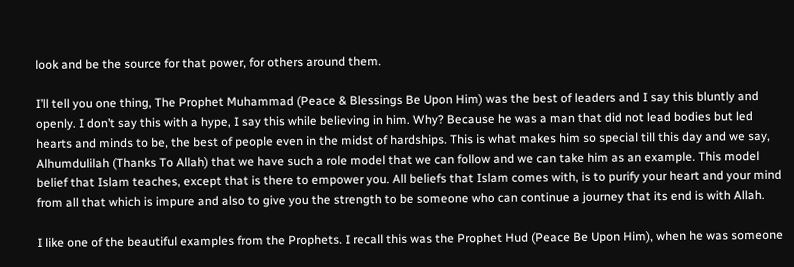look and be the source for that power, for others around them.

I’ll tell you one thing, The Prophet Muhammad (Peace & Blessings Be Upon Him) was the best of leaders and I say this bluntly and openly. I don’t say this with a hype, I say this while believing in him. Why? Because he was a man that did not lead bodies but led hearts and minds to be, the best of people even in the midst of hardships. This is what makes him so special till this day and we say, Alhumdulilah (Thanks To Allah) that we have such a role model that we can follow and we can take him as an example. This model belief that Islam teaches, except that is there to empower you. All beliefs that Islam comes with, is to purify your heart and your mind from all that which is impure and also to give you the strength to be someone who can continue a journey that its end is with Allah.

I like one of the beautiful examples from the Prophets. I recall this was the Prophet Hud (Peace Be Upon Him), when he was someone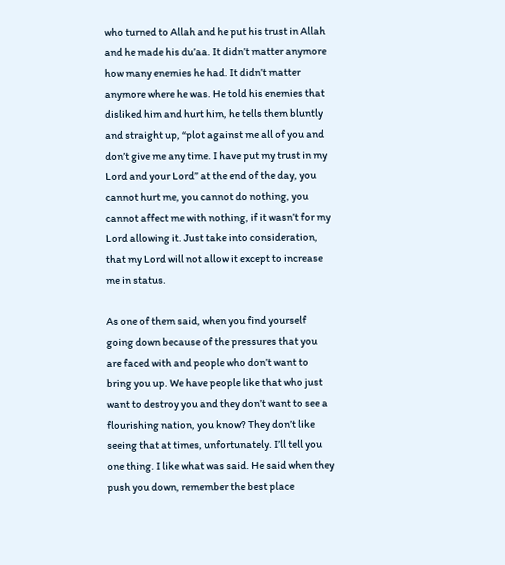who turned to Allah and he put his trust in Allah and he made his du’aa. It didn’t matter anymore how many enemies he had. It didn’t matter anymore where he was. He told his enemies that disliked him and hurt him, he tells them bluntly and straight up, “plot against me all of you and don’t give me any time. I have put my trust in my Lord and your Lord” at the end of the day, you cannot hurt me, you cannot do nothing, you cannot affect me with nothing, if it wasn’t for my Lord allowing it. Just take into consideration, that my Lord will not allow it except to increase me in status.

As one of them said, when you find yourself going down because of the pressures that you are faced with and people who don’t want to bring you up. We have people like that who just want to destroy you and they don’t want to see a flourishing nation, you know? They don’t like seeing that at times, unfortunately. I’ll tell you one thing. I like what was said. He said when they push you down, remember the best place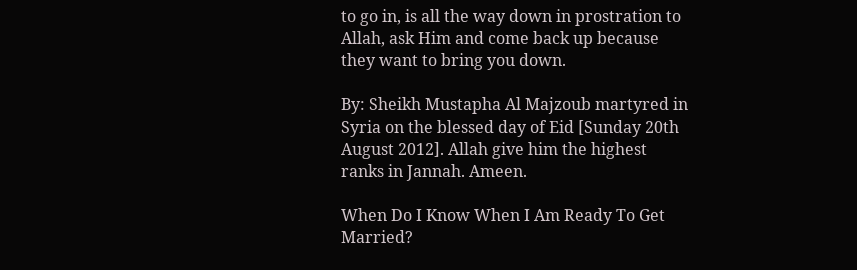to go in, is all the way down in prostration to Allah, ask Him and come back up because they want to bring you down.

By: Sheikh Mustapha Al Majzoub martyred in Syria on the blessed day of Eid [Sunday 20th August 2012]. Allah give him the highest ranks in Jannah. Ameen.

When Do I Know When I Am Ready To Get Married?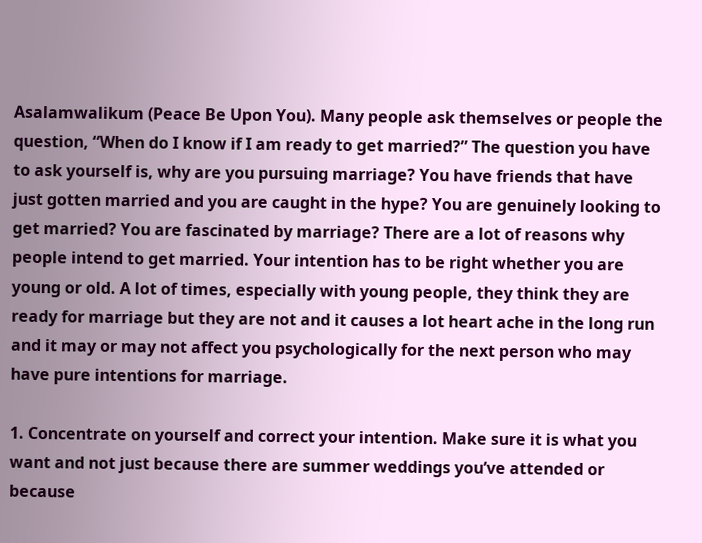Asalamwalikum (Peace Be Upon You). Many people ask themselves or people the question, “When do I know if I am ready to get married?” The question you have to ask yourself is, why are you pursuing marriage? You have friends that have just gotten married and you are caught in the hype? You are genuinely looking to get married? You are fascinated by marriage? There are a lot of reasons why people intend to get married. Your intention has to be right whether you are young or old. A lot of times, especially with young people, they think they are ready for marriage but they are not and it causes a lot heart ache in the long run and it may or may not affect you psychologically for the next person who may have pure intentions for marriage.

1. Concentrate on yourself and correct your intention. Make sure it is what you want and not just because there are summer weddings you’ve attended or because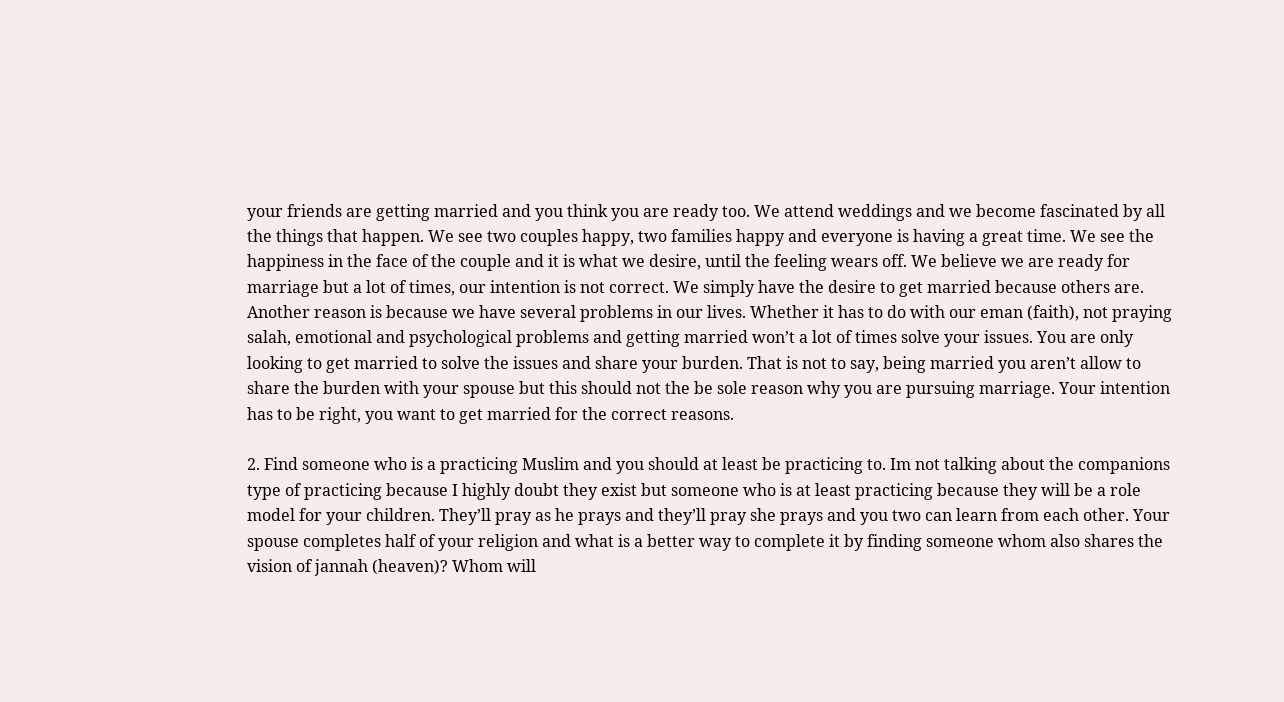your friends are getting married and you think you are ready too. We attend weddings and we become fascinated by all the things that happen. We see two couples happy, two families happy and everyone is having a great time. We see the happiness in the face of the couple and it is what we desire, until the feeling wears off. We believe we are ready for marriage but a lot of times, our intention is not correct. We simply have the desire to get married because others are. Another reason is because we have several problems in our lives. Whether it has to do with our eman (faith), not praying salah, emotional and psychological problems and getting married won’t a lot of times solve your issues. You are only looking to get married to solve the issues and share your burden. That is not to say, being married you aren’t allow to share the burden with your spouse but this should not the be sole reason why you are pursuing marriage. Your intention has to be right, you want to get married for the correct reasons.

2. Find someone who is a practicing Muslim and you should at least be practicing to. Im not talking about the companions type of practicing because I highly doubt they exist but someone who is at least practicing because they will be a role model for your children. They’ll pray as he prays and they’ll pray she prays and you two can learn from each other. Your spouse completes half of your religion and what is a better way to complete it by finding someone whom also shares the vision of jannah (heaven)? Whom will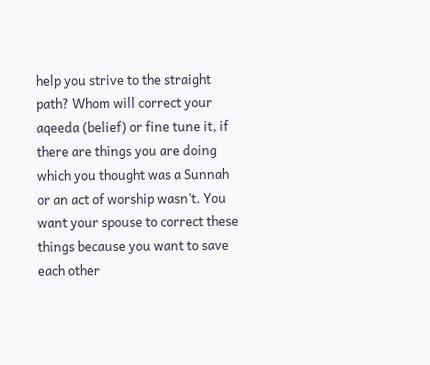help you strive to the straight path? Whom will correct your aqeeda (belief) or fine tune it, if there are things you are doing which you thought was a Sunnah or an act of worship wasn’t. You want your spouse to correct these things because you want to save each other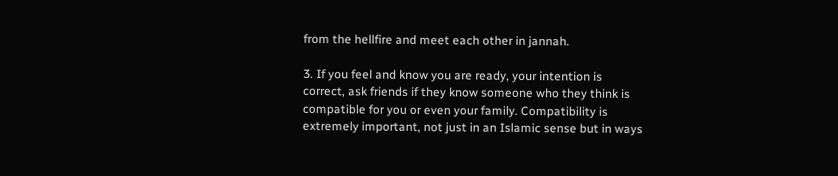from the hellfire and meet each other in jannah.

3. If you feel and know you are ready, your intention is correct, ask friends if they know someone who they think is compatible for you or even your family. Compatibility is extremely important, not just in an Islamic sense but in ways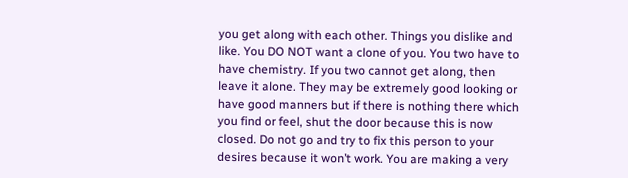you get along with each other. Things you dislike and like. You DO NOT want a clone of you. You two have to have chemistry. If you two cannot get along, then leave it alone. They may be extremely good looking or have good manners but if there is nothing there which you find or feel, shut the door because this is now closed. Do not go and try to fix this person to your desires because it won’t work. You are making a very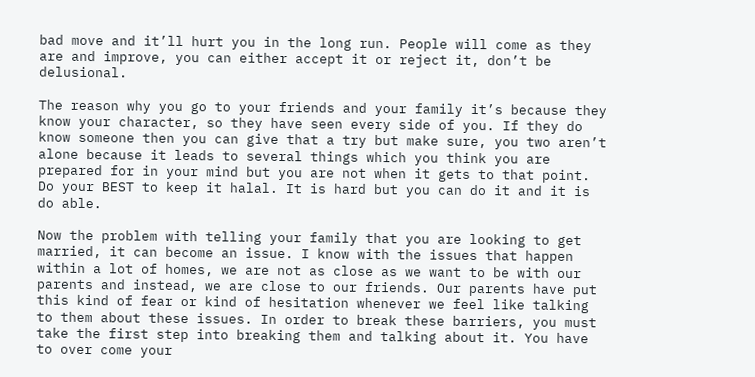bad move and it’ll hurt you in the long run. People will come as they are and improve, you can either accept it or reject it, don’t be delusional.

The reason why you go to your friends and your family it’s because they know your character, so they have seen every side of you. If they do know someone then you can give that a try but make sure, you two aren’t alone because it leads to several things which you think you are prepared for in your mind but you are not when it gets to that point. Do your BEST to keep it halal. It is hard but you can do it and it is do able.

Now the problem with telling your family that you are looking to get married, it can become an issue. I know with the issues that happen within a lot of homes, we are not as close as we want to be with our parents and instead, we are close to our friends. Our parents have put this kind of fear or kind of hesitation whenever we feel like talking to them about these issues. In order to break these barriers, you must take the first step into breaking them and talking about it. You have to over come your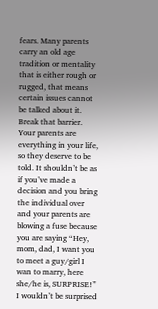fears. Many parents carry an old age tradition or mentality that is either rough or rugged, that means certain issues cannot be talked about it. Break that barrier. Your parents are everything in your life, so they deserve to be told. It shouldn’t be as if you’ve made a decision and you bring the individual over and your parents are blowing a fuse because you are saying “Hey, mom, dad, I want you to meet a guy/girl I wan to marry, here she/he is, SURPRISE!” I wouldn’t be surprised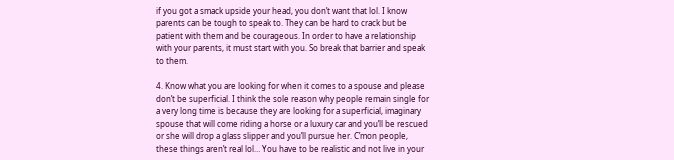if you got a smack upside your head, you don’t want that lol. I know parents can be tough to speak to. They can be hard to crack but be patient with them and be courageous. In order to have a relationship with your parents, it must start with you. So break that barrier and speak to them.

4. Know what you are looking for when it comes to a spouse and please don’t be superficial. I think the sole reason why people remain single for a very long time is because they are looking for a superficial, imaginary spouse that will come riding a horse or a luxury car and you’ll be rescued or she will drop a glass slipper and you’ll pursue her. C’mon people, these things aren’t real lol… You have to be realistic and not live in your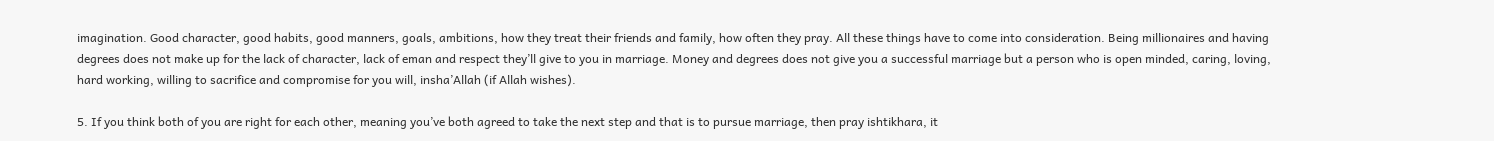imagination. Good character, good habits, good manners, goals, ambitions, how they treat their friends and family, how often they pray. All these things have to come into consideration. Being millionaires and having degrees does not make up for the lack of character, lack of eman and respect they’ll give to you in marriage. Money and degrees does not give you a successful marriage but a person who is open minded, caring, loving, hard working, willing to sacrifice and compromise for you will, insha’Allah (if Allah wishes).

5. If you think both of you are right for each other, meaning you’ve both agreed to take the next step and that is to pursue marriage, then pray ishtikhara, it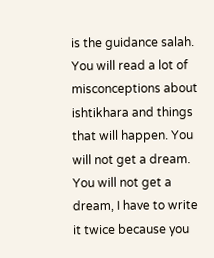is the guidance salah. You will read a lot of misconceptions about ishtikhara and things that will happen. You will not get a dream. You will not get a dream, I have to write it twice because you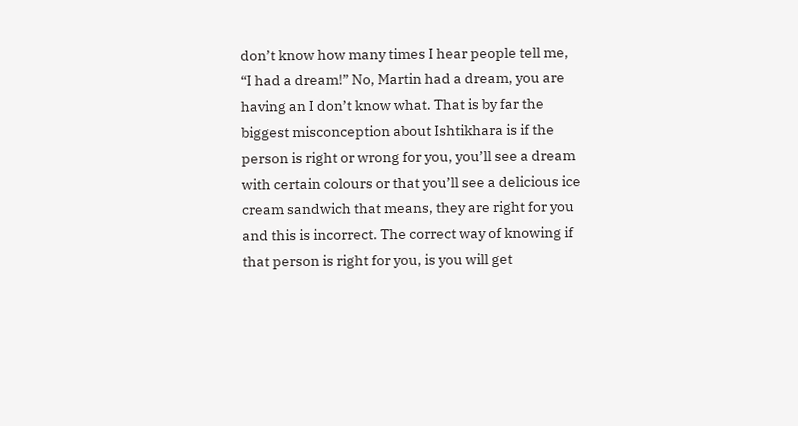don’t know how many times I hear people tell me, “I had a dream!” No, Martin had a dream, you are having an I don’t know what. That is by far the biggest misconception about Ishtikhara is if the person is right or wrong for you, you’ll see a dream with certain colours or that you’ll see a delicious ice cream sandwich that means, they are right for you and this is incorrect. The correct way of knowing if that person is right for you, is you will get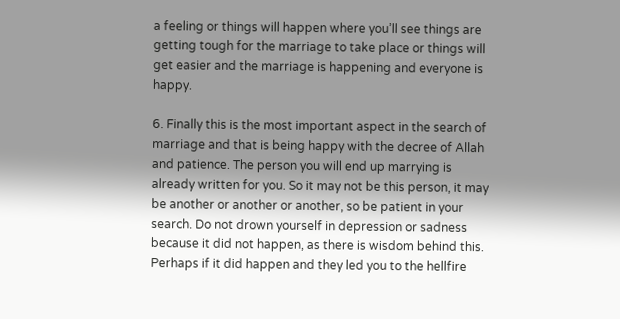a feeling or things will happen where you’ll see things are getting tough for the marriage to take place or things will get easier and the marriage is happening and everyone is happy.

6. Finally this is the most important aspect in the search of marriage and that is being happy with the decree of Allah and patience. The person you will end up marrying is already written for you. So it may not be this person, it may be another or another or another, so be patient in your search. Do not drown yourself in depression or sadness because it did not happen, as there is wisdom behind this. Perhaps if it did happen and they led you to the hellfire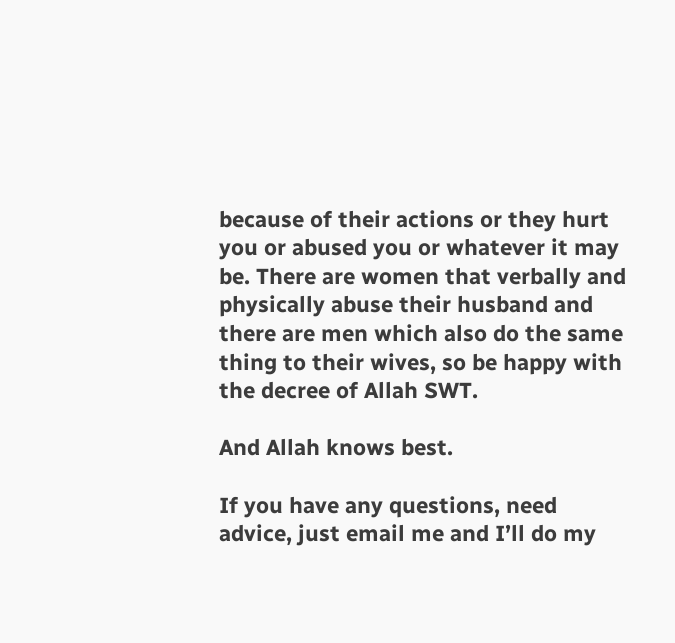because of their actions or they hurt you or abused you or whatever it may be. There are women that verbally and physically abuse their husband and there are men which also do the same thing to their wives, so be happy with the decree of Allah SWT.

And Allah knows best.

If you have any questions, need advice, just email me and I’ll do my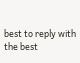best to reply with the best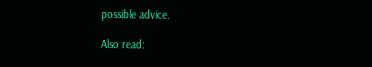possible advice.

Also read: